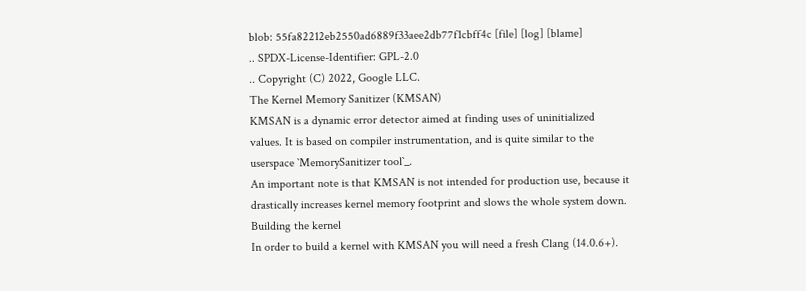blob: 55fa82212eb2550ad6889f33aee2db77f1cbff4c [file] [log] [blame]
.. SPDX-License-Identifier: GPL-2.0
.. Copyright (C) 2022, Google LLC.
The Kernel Memory Sanitizer (KMSAN)
KMSAN is a dynamic error detector aimed at finding uses of uninitialized
values. It is based on compiler instrumentation, and is quite similar to the
userspace `MemorySanitizer tool`_.
An important note is that KMSAN is not intended for production use, because it
drastically increases kernel memory footprint and slows the whole system down.
Building the kernel
In order to build a kernel with KMSAN you will need a fresh Clang (14.0.6+).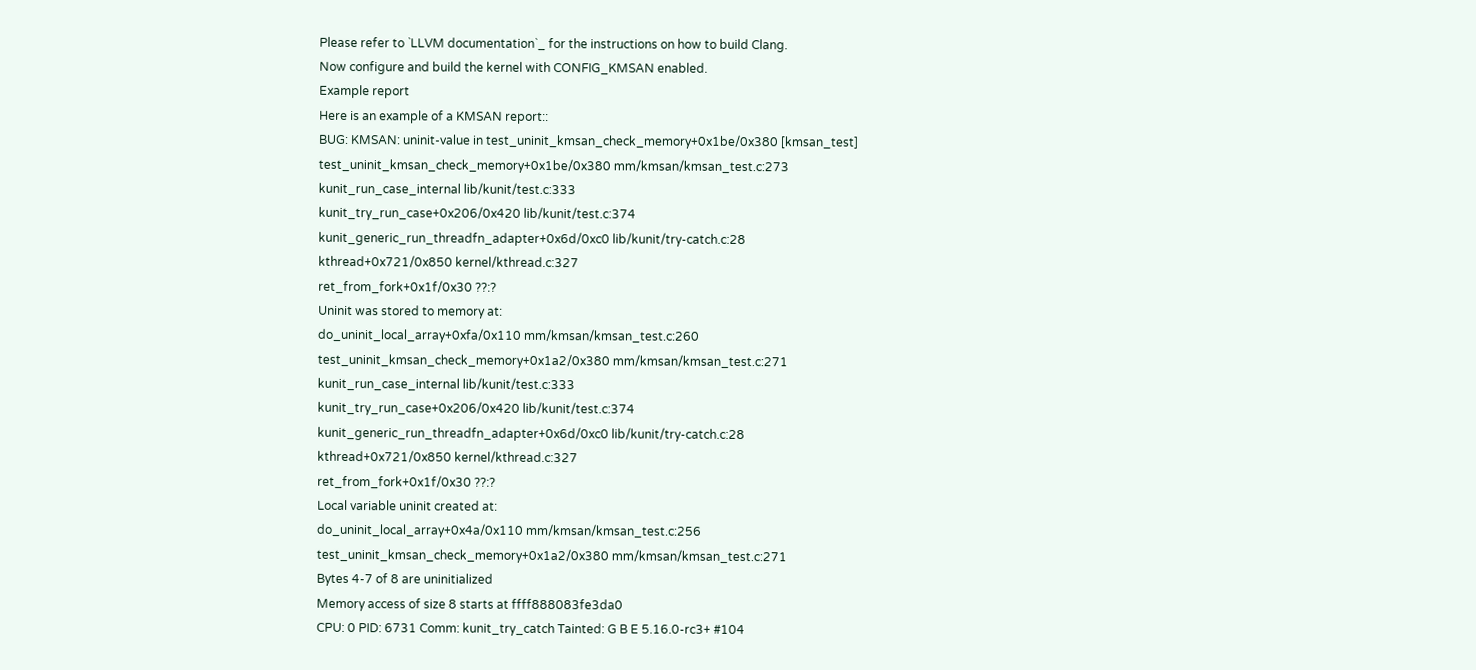Please refer to `LLVM documentation`_ for the instructions on how to build Clang.
Now configure and build the kernel with CONFIG_KMSAN enabled.
Example report
Here is an example of a KMSAN report::
BUG: KMSAN: uninit-value in test_uninit_kmsan_check_memory+0x1be/0x380 [kmsan_test]
test_uninit_kmsan_check_memory+0x1be/0x380 mm/kmsan/kmsan_test.c:273
kunit_run_case_internal lib/kunit/test.c:333
kunit_try_run_case+0x206/0x420 lib/kunit/test.c:374
kunit_generic_run_threadfn_adapter+0x6d/0xc0 lib/kunit/try-catch.c:28
kthread+0x721/0x850 kernel/kthread.c:327
ret_from_fork+0x1f/0x30 ??:?
Uninit was stored to memory at:
do_uninit_local_array+0xfa/0x110 mm/kmsan/kmsan_test.c:260
test_uninit_kmsan_check_memory+0x1a2/0x380 mm/kmsan/kmsan_test.c:271
kunit_run_case_internal lib/kunit/test.c:333
kunit_try_run_case+0x206/0x420 lib/kunit/test.c:374
kunit_generic_run_threadfn_adapter+0x6d/0xc0 lib/kunit/try-catch.c:28
kthread+0x721/0x850 kernel/kthread.c:327
ret_from_fork+0x1f/0x30 ??:?
Local variable uninit created at:
do_uninit_local_array+0x4a/0x110 mm/kmsan/kmsan_test.c:256
test_uninit_kmsan_check_memory+0x1a2/0x380 mm/kmsan/kmsan_test.c:271
Bytes 4-7 of 8 are uninitialized
Memory access of size 8 starts at ffff888083fe3da0
CPU: 0 PID: 6731 Comm: kunit_try_catch Tainted: G B E 5.16.0-rc3+ #104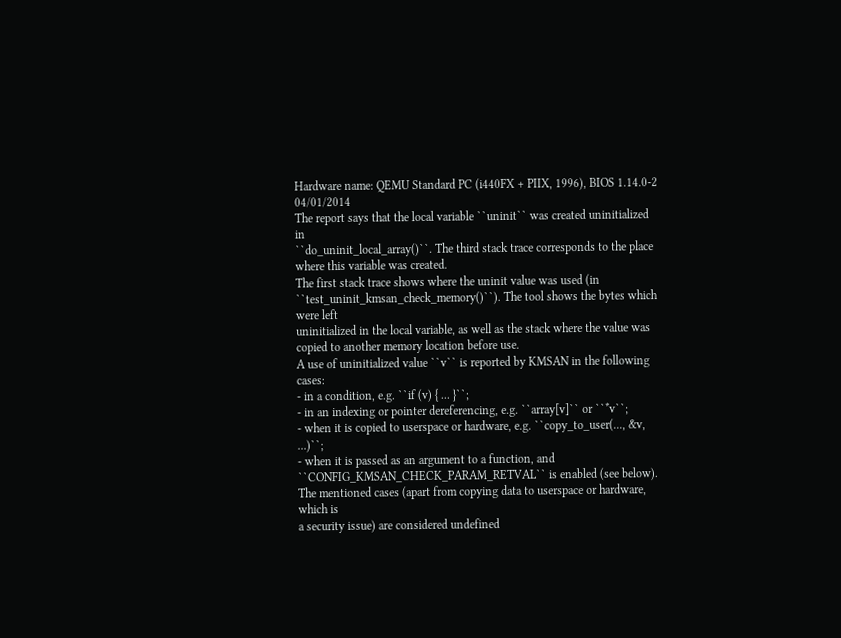Hardware name: QEMU Standard PC (i440FX + PIIX, 1996), BIOS 1.14.0-2 04/01/2014
The report says that the local variable ``uninit`` was created uninitialized in
``do_uninit_local_array()``. The third stack trace corresponds to the place
where this variable was created.
The first stack trace shows where the uninit value was used (in
``test_uninit_kmsan_check_memory()``). The tool shows the bytes which were left
uninitialized in the local variable, as well as the stack where the value was
copied to another memory location before use.
A use of uninitialized value ``v`` is reported by KMSAN in the following cases:
- in a condition, e.g. ``if (v) { ... }``;
- in an indexing or pointer dereferencing, e.g. ``array[v]`` or ``*v``;
- when it is copied to userspace or hardware, e.g. ``copy_to_user(..., &v, ...)``;
- when it is passed as an argument to a function, and
``CONFIG_KMSAN_CHECK_PARAM_RETVAL`` is enabled (see below).
The mentioned cases (apart from copying data to userspace or hardware, which is
a security issue) are considered undefined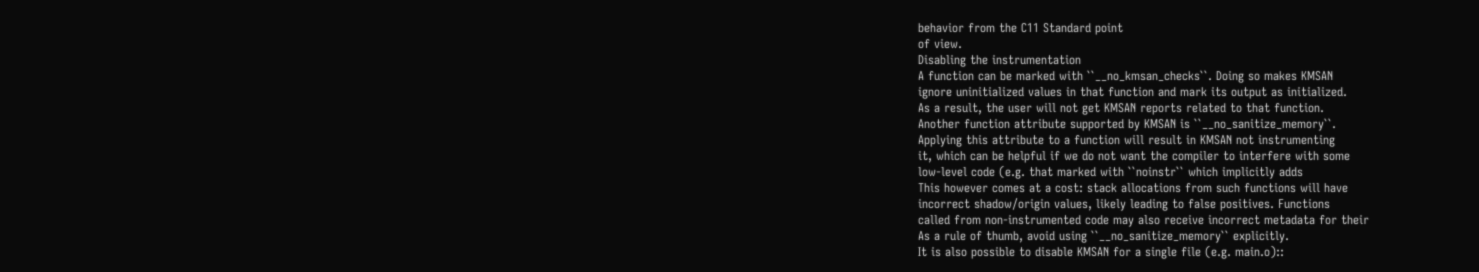behavior from the C11 Standard point
of view.
Disabling the instrumentation
A function can be marked with ``__no_kmsan_checks``. Doing so makes KMSAN
ignore uninitialized values in that function and mark its output as initialized.
As a result, the user will not get KMSAN reports related to that function.
Another function attribute supported by KMSAN is ``__no_sanitize_memory``.
Applying this attribute to a function will result in KMSAN not instrumenting
it, which can be helpful if we do not want the compiler to interfere with some
low-level code (e.g. that marked with ``noinstr`` which implicitly adds
This however comes at a cost: stack allocations from such functions will have
incorrect shadow/origin values, likely leading to false positives. Functions
called from non-instrumented code may also receive incorrect metadata for their
As a rule of thumb, avoid using ``__no_sanitize_memory`` explicitly.
It is also possible to disable KMSAN for a single file (e.g. main.o)::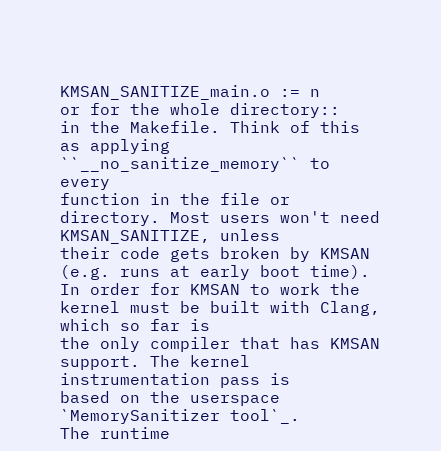KMSAN_SANITIZE_main.o := n
or for the whole directory::
in the Makefile. Think of this as applying ``__no_sanitize_memory`` to every
function in the file or directory. Most users won't need KMSAN_SANITIZE, unless
their code gets broken by KMSAN (e.g. runs at early boot time).
In order for KMSAN to work the kernel must be built with Clang, which so far is
the only compiler that has KMSAN support. The kernel instrumentation pass is
based on the userspace `MemorySanitizer tool`_.
The runtime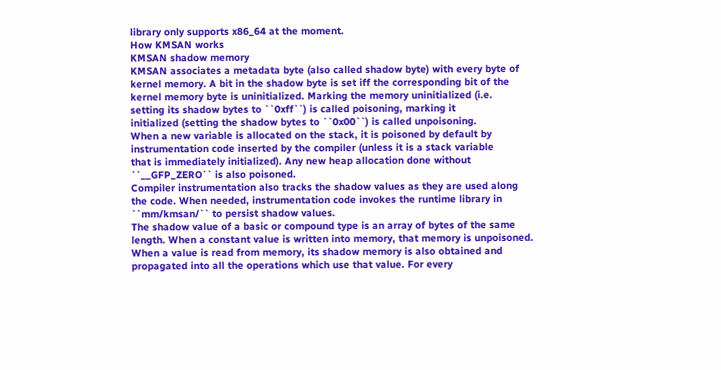library only supports x86_64 at the moment.
How KMSAN works
KMSAN shadow memory
KMSAN associates a metadata byte (also called shadow byte) with every byte of
kernel memory. A bit in the shadow byte is set iff the corresponding bit of the
kernel memory byte is uninitialized. Marking the memory uninitialized (i.e.
setting its shadow bytes to ``0xff``) is called poisoning, marking it
initialized (setting the shadow bytes to ``0x00``) is called unpoisoning.
When a new variable is allocated on the stack, it is poisoned by default by
instrumentation code inserted by the compiler (unless it is a stack variable
that is immediately initialized). Any new heap allocation done without
``__GFP_ZERO`` is also poisoned.
Compiler instrumentation also tracks the shadow values as they are used along
the code. When needed, instrumentation code invokes the runtime library in
``mm/kmsan/`` to persist shadow values.
The shadow value of a basic or compound type is an array of bytes of the same
length. When a constant value is written into memory, that memory is unpoisoned.
When a value is read from memory, its shadow memory is also obtained and
propagated into all the operations which use that value. For every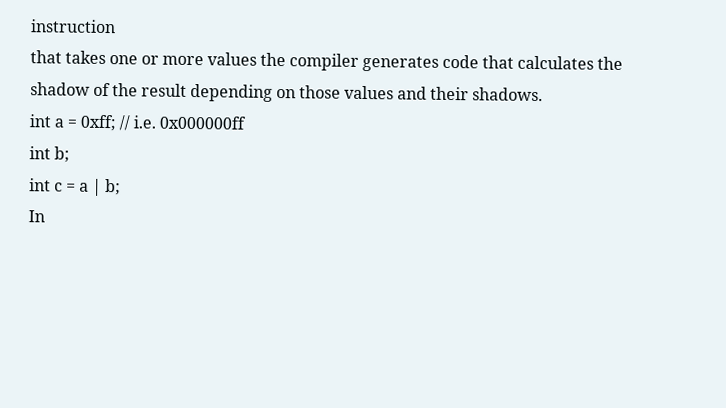instruction
that takes one or more values the compiler generates code that calculates the
shadow of the result depending on those values and their shadows.
int a = 0xff; // i.e. 0x000000ff
int b;
int c = a | b;
In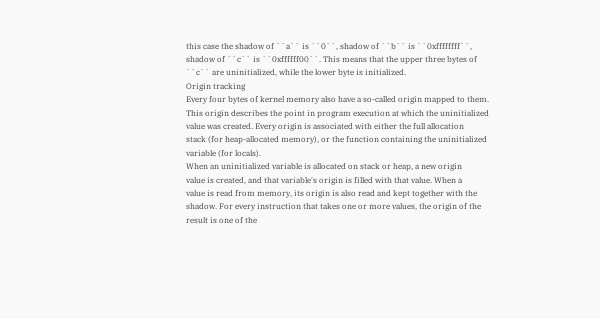this case the shadow of ``a`` is ``0``, shadow of ``b`` is ``0xffffffff``,
shadow of ``c`` is ``0xffffff00``. This means that the upper three bytes of
``c`` are uninitialized, while the lower byte is initialized.
Origin tracking
Every four bytes of kernel memory also have a so-called origin mapped to them.
This origin describes the point in program execution at which the uninitialized
value was created. Every origin is associated with either the full allocation
stack (for heap-allocated memory), or the function containing the uninitialized
variable (for locals).
When an uninitialized variable is allocated on stack or heap, a new origin
value is created, and that variable's origin is filled with that value. When a
value is read from memory, its origin is also read and kept together with the
shadow. For every instruction that takes one or more values, the origin of the
result is one of the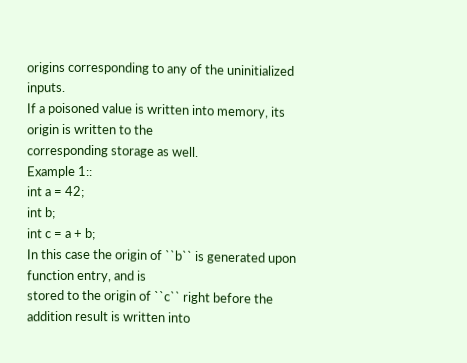origins corresponding to any of the uninitialized inputs.
If a poisoned value is written into memory, its origin is written to the
corresponding storage as well.
Example 1::
int a = 42;
int b;
int c = a + b;
In this case the origin of ``b`` is generated upon function entry, and is
stored to the origin of ``c`` right before the addition result is written into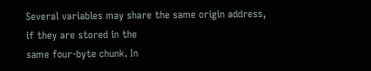Several variables may share the same origin address, if they are stored in the
same four-byte chunk. In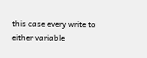this case every write to either variable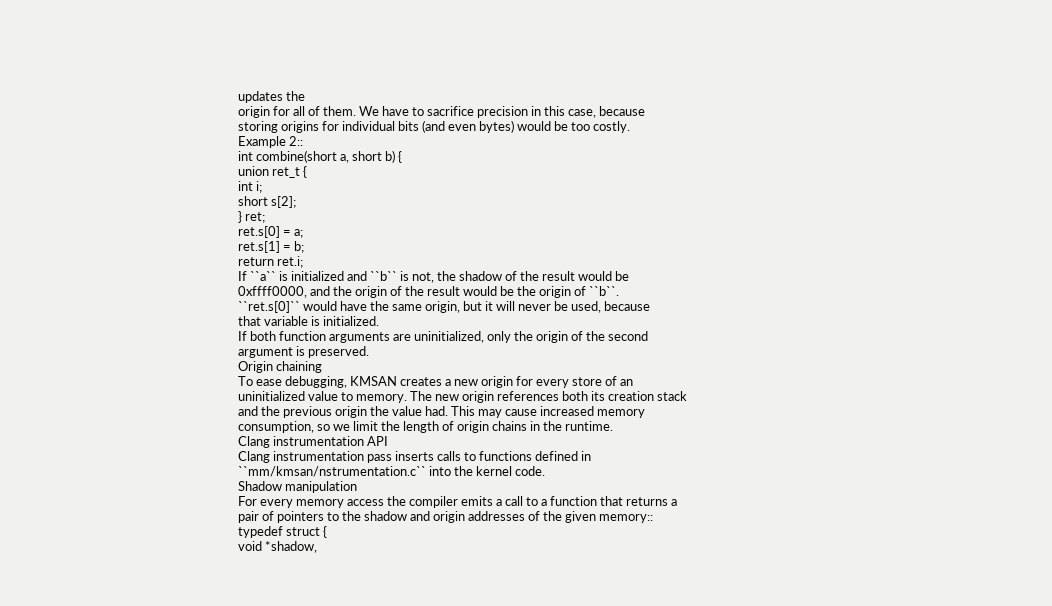updates the
origin for all of them. We have to sacrifice precision in this case, because
storing origins for individual bits (and even bytes) would be too costly.
Example 2::
int combine(short a, short b) {
union ret_t {
int i;
short s[2];
} ret;
ret.s[0] = a;
ret.s[1] = b;
return ret.i;
If ``a`` is initialized and ``b`` is not, the shadow of the result would be
0xffff0000, and the origin of the result would be the origin of ``b``.
``ret.s[0]`` would have the same origin, but it will never be used, because
that variable is initialized.
If both function arguments are uninitialized, only the origin of the second
argument is preserved.
Origin chaining
To ease debugging, KMSAN creates a new origin for every store of an
uninitialized value to memory. The new origin references both its creation stack
and the previous origin the value had. This may cause increased memory
consumption, so we limit the length of origin chains in the runtime.
Clang instrumentation API
Clang instrumentation pass inserts calls to functions defined in
``mm/kmsan/nstrumentation.c`` into the kernel code.
Shadow manipulation
For every memory access the compiler emits a call to a function that returns a
pair of pointers to the shadow and origin addresses of the given memory::
typedef struct {
void *shadow,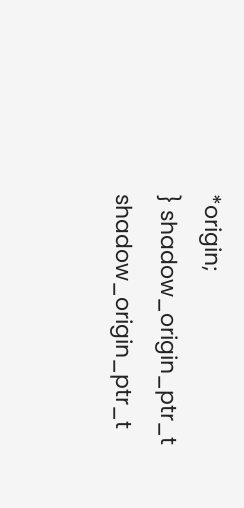*origin;
} shadow_origin_ptr_t
shadow_origin_ptr_t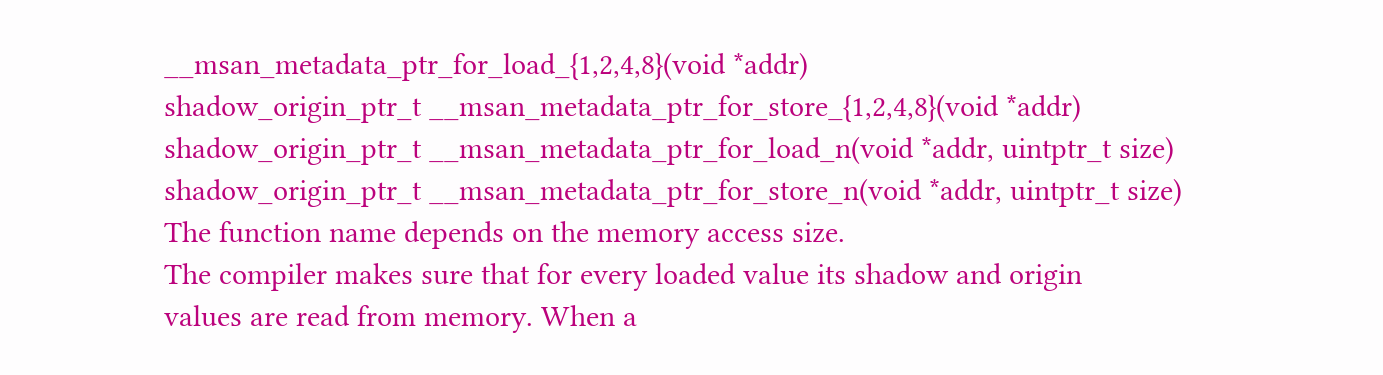__msan_metadata_ptr_for_load_{1,2,4,8}(void *addr)
shadow_origin_ptr_t __msan_metadata_ptr_for_store_{1,2,4,8}(void *addr)
shadow_origin_ptr_t __msan_metadata_ptr_for_load_n(void *addr, uintptr_t size)
shadow_origin_ptr_t __msan_metadata_ptr_for_store_n(void *addr, uintptr_t size)
The function name depends on the memory access size.
The compiler makes sure that for every loaded value its shadow and origin
values are read from memory. When a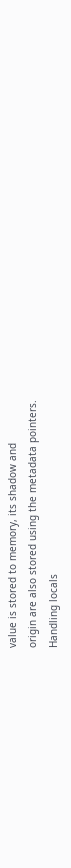value is stored to memory, its shadow and
origin are also stored using the metadata pointers.
Handling locals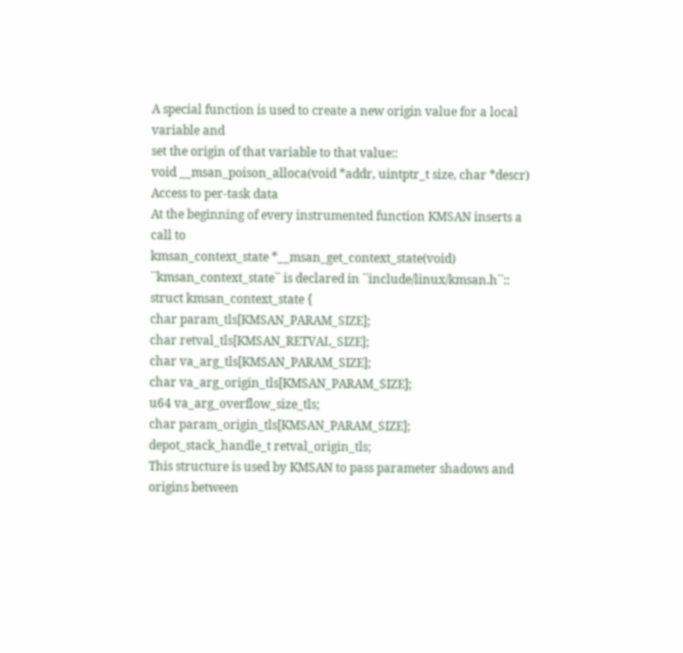A special function is used to create a new origin value for a local variable and
set the origin of that variable to that value::
void __msan_poison_alloca(void *addr, uintptr_t size, char *descr)
Access to per-task data
At the beginning of every instrumented function KMSAN inserts a call to
kmsan_context_state *__msan_get_context_state(void)
``kmsan_context_state`` is declared in ``include/linux/kmsan.h``::
struct kmsan_context_state {
char param_tls[KMSAN_PARAM_SIZE];
char retval_tls[KMSAN_RETVAL_SIZE];
char va_arg_tls[KMSAN_PARAM_SIZE];
char va_arg_origin_tls[KMSAN_PARAM_SIZE];
u64 va_arg_overflow_size_tls;
char param_origin_tls[KMSAN_PARAM_SIZE];
depot_stack_handle_t retval_origin_tls;
This structure is used by KMSAN to pass parameter shadows and origins between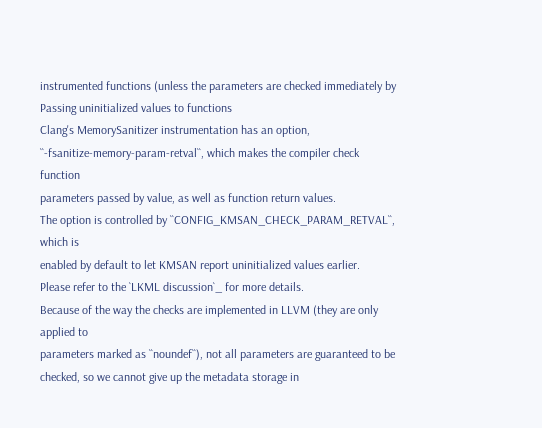instrumented functions (unless the parameters are checked immediately by
Passing uninitialized values to functions
Clang's MemorySanitizer instrumentation has an option,
``-fsanitize-memory-param-retval``, which makes the compiler check function
parameters passed by value, as well as function return values.
The option is controlled by ``CONFIG_KMSAN_CHECK_PARAM_RETVAL``, which is
enabled by default to let KMSAN report uninitialized values earlier.
Please refer to the `LKML discussion`_ for more details.
Because of the way the checks are implemented in LLVM (they are only applied to
parameters marked as ``noundef``), not all parameters are guaranteed to be
checked, so we cannot give up the metadata storage in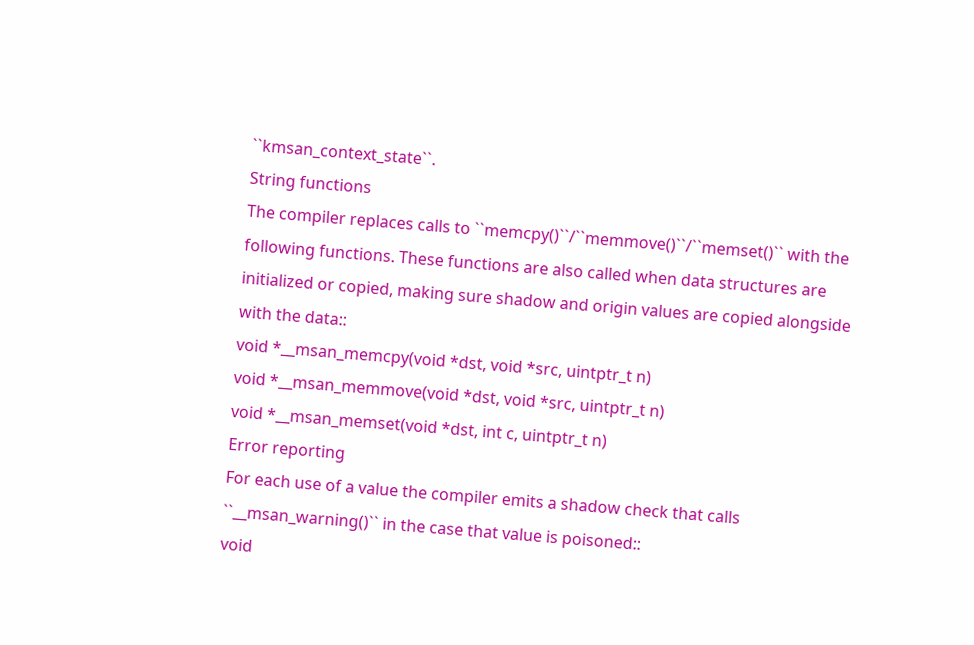``kmsan_context_state``.
String functions
The compiler replaces calls to ``memcpy()``/``memmove()``/``memset()`` with the
following functions. These functions are also called when data structures are
initialized or copied, making sure shadow and origin values are copied alongside
with the data::
void *__msan_memcpy(void *dst, void *src, uintptr_t n)
void *__msan_memmove(void *dst, void *src, uintptr_t n)
void *__msan_memset(void *dst, int c, uintptr_t n)
Error reporting
For each use of a value the compiler emits a shadow check that calls
``__msan_warning()`` in the case that value is poisoned::
void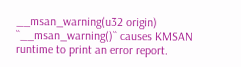__msan_warning(u32 origin)
``__msan_warning()`` causes KMSAN runtime to print an error report.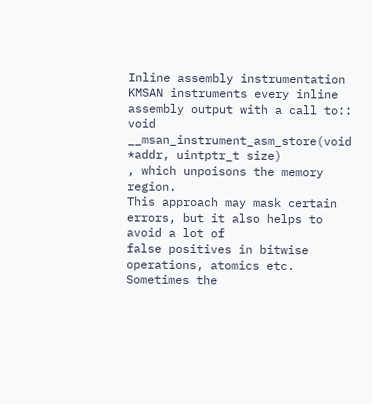Inline assembly instrumentation
KMSAN instruments every inline assembly output with a call to::
void __msan_instrument_asm_store(void *addr, uintptr_t size)
, which unpoisons the memory region.
This approach may mask certain errors, but it also helps to avoid a lot of
false positives in bitwise operations, atomics etc.
Sometimes the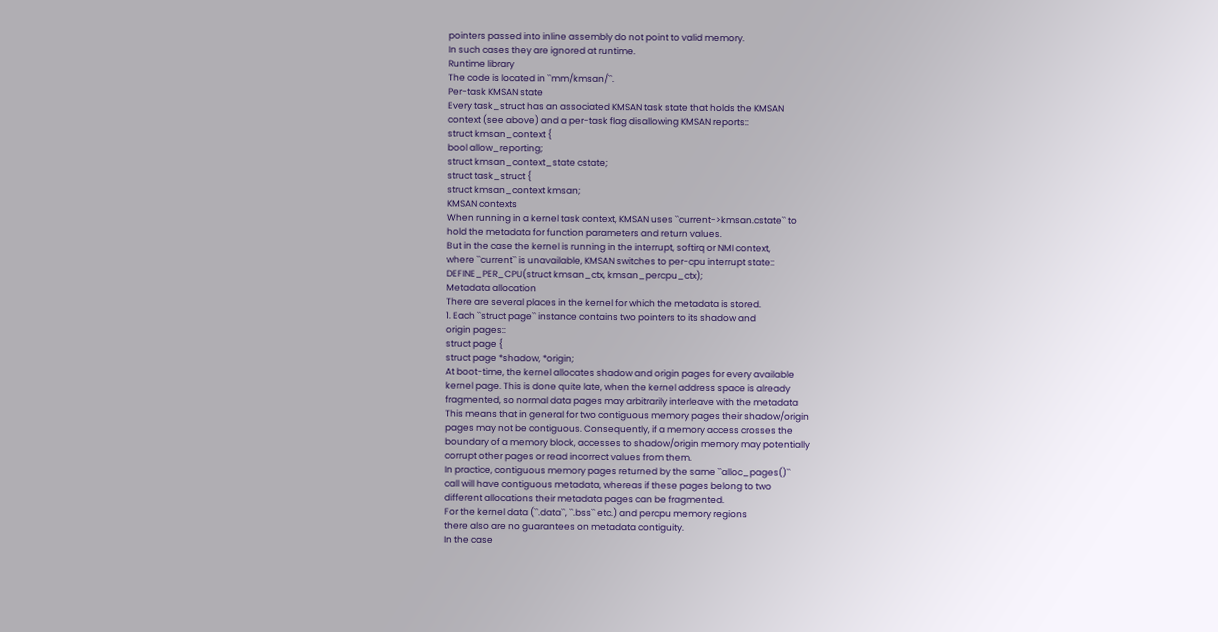pointers passed into inline assembly do not point to valid memory.
In such cases they are ignored at runtime.
Runtime library
The code is located in ``mm/kmsan/``.
Per-task KMSAN state
Every task_struct has an associated KMSAN task state that holds the KMSAN
context (see above) and a per-task flag disallowing KMSAN reports::
struct kmsan_context {
bool allow_reporting;
struct kmsan_context_state cstate;
struct task_struct {
struct kmsan_context kmsan;
KMSAN contexts
When running in a kernel task context, KMSAN uses ``current->kmsan.cstate`` to
hold the metadata for function parameters and return values.
But in the case the kernel is running in the interrupt, softirq or NMI context,
where ``current`` is unavailable, KMSAN switches to per-cpu interrupt state::
DEFINE_PER_CPU(struct kmsan_ctx, kmsan_percpu_ctx);
Metadata allocation
There are several places in the kernel for which the metadata is stored.
1. Each ``struct page`` instance contains two pointers to its shadow and
origin pages::
struct page {
struct page *shadow, *origin;
At boot-time, the kernel allocates shadow and origin pages for every available
kernel page. This is done quite late, when the kernel address space is already
fragmented, so normal data pages may arbitrarily interleave with the metadata
This means that in general for two contiguous memory pages their shadow/origin
pages may not be contiguous. Consequently, if a memory access crosses the
boundary of a memory block, accesses to shadow/origin memory may potentially
corrupt other pages or read incorrect values from them.
In practice, contiguous memory pages returned by the same ``alloc_pages()``
call will have contiguous metadata, whereas if these pages belong to two
different allocations their metadata pages can be fragmented.
For the kernel data (``.data``, ``.bss`` etc.) and percpu memory regions
there also are no guarantees on metadata contiguity.
In the case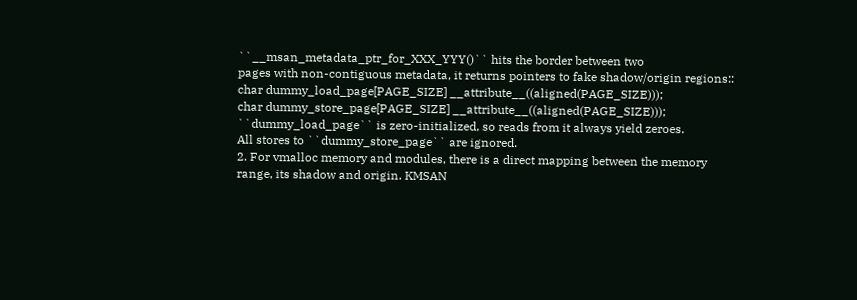``__msan_metadata_ptr_for_XXX_YYY()`` hits the border between two
pages with non-contiguous metadata, it returns pointers to fake shadow/origin regions::
char dummy_load_page[PAGE_SIZE] __attribute__((aligned(PAGE_SIZE)));
char dummy_store_page[PAGE_SIZE] __attribute__((aligned(PAGE_SIZE)));
``dummy_load_page`` is zero-initialized, so reads from it always yield zeroes.
All stores to ``dummy_store_page`` are ignored.
2. For vmalloc memory and modules, there is a direct mapping between the memory
range, its shadow and origin. KMSAN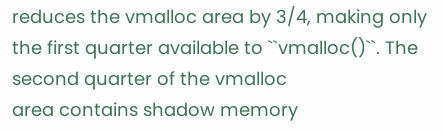reduces the vmalloc area by 3/4, making only
the first quarter available to ``vmalloc()``. The second quarter of the vmalloc
area contains shadow memory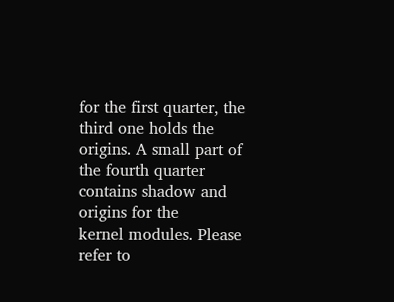for the first quarter, the third one holds the
origins. A small part of the fourth quarter contains shadow and origins for the
kernel modules. Please refer to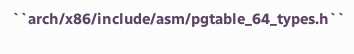``arch/x86/include/asm/pgtable_64_types.h``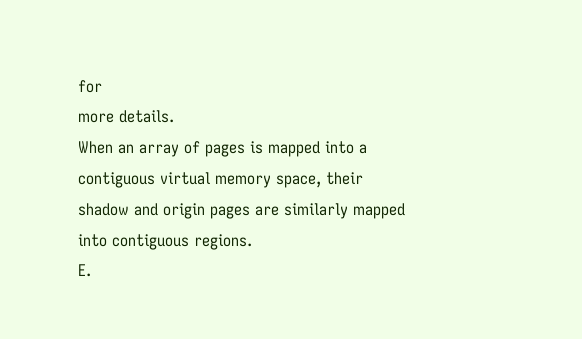for
more details.
When an array of pages is mapped into a contiguous virtual memory space, their
shadow and origin pages are similarly mapped into contiguous regions.
E.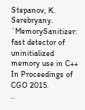Stepanov, K. Serebryany. `MemorySanitizer: fast detector of uninitialized
memory use in C++
In Proceedings of CGO 2015.
..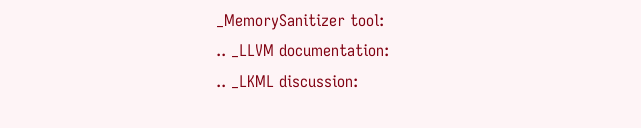_MemorySanitizer tool:
.. _LLVM documentation:
.. _LKML discussion: